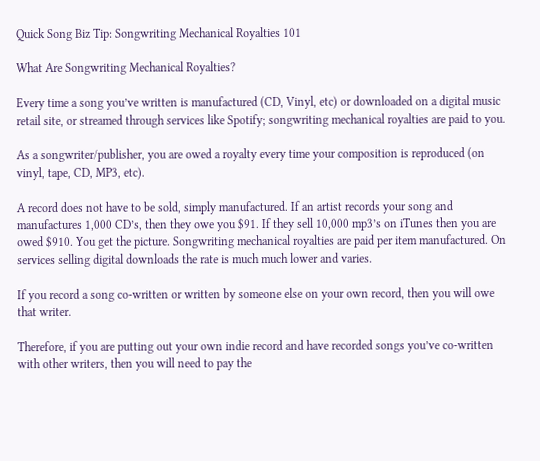Quick Song Biz Tip: Songwriting Mechanical Royalties 101

What Are Songwriting Mechanical Royalties?

Every time a song you’ve written is manufactured (CD, Vinyl, etc) or downloaded on a digital music retail site, or streamed through services like Spotify; songwriting mechanical royalties are paid to you.

As a songwriter/publisher, you are owed a royalty every time your composition is reproduced (on vinyl, tape, CD, MP3, etc).

A record does not have to be sold, simply manufactured. If an artist records your song and manufactures 1,000 CD’s, then they owe you $91. If they sell 10,000 mp3’s on iTunes then you are owed $910. You get the picture. Songwriting mechanical royalties are paid per item manufactured. On services selling digital downloads the rate is much much lower and varies.

If you record a song co-written or written by someone else on your own record, then you will owe that writer.

Therefore, if you are putting out your own indie record and have recorded songs you’ve co-written with other writers, then you will need to pay the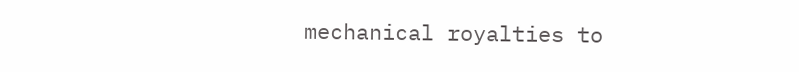mechanical royalties to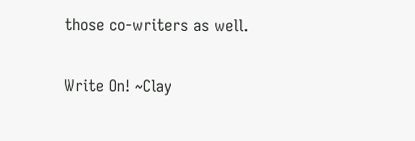those co-writers as well.

Write On! ~Clay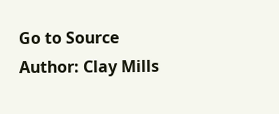Go to Source
Author: Clay Mills